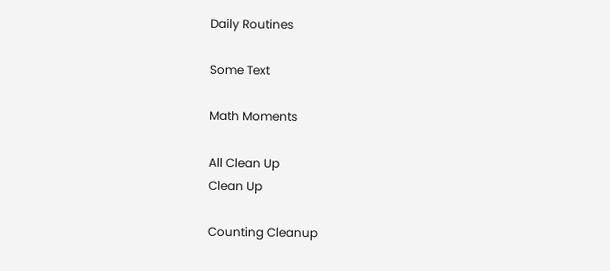Daily Routines

Some Text

Math Moments

All Clean Up
Clean Up

Counting Cleanup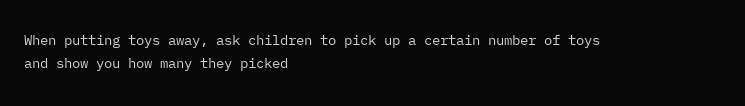When putting toys away, ask children to pick up a certain number of toys and show you how many they picked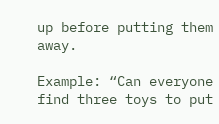up before putting them away.

Example: “Can everyone find three toys to put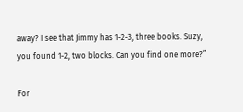away? I see that Jimmy has 1-2-3, three books. Suzy, you found 1-2, two blocks. Can you find one more?”

For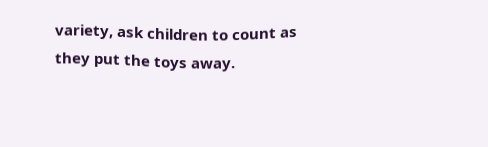variety, ask children to count as they put the toys away.